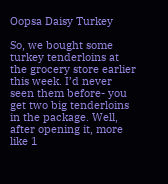Oopsa Daisy Turkey

So, we bought some turkey tenderloins at the grocery store earlier this week. I’d never seen them before- you get two big tenderloins in the package. Well, after opening it, more like 1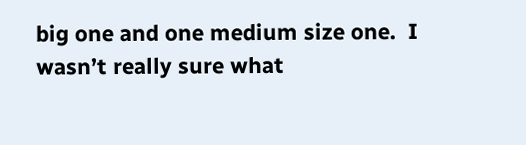big one and one medium size one.  I wasn’t really sure what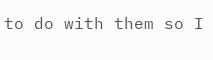to do with them so I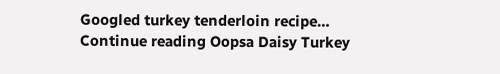Googled turkey tenderloin recipe… Continue reading Oopsa Daisy Turkey